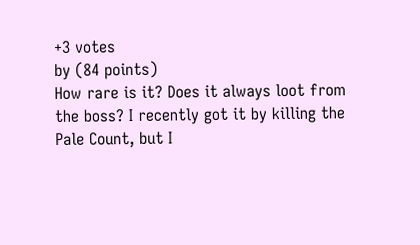+3 votes
by (84 points)
How rare is it? Does it always loot from the boss? I recently got it by killing the Pale Count, but I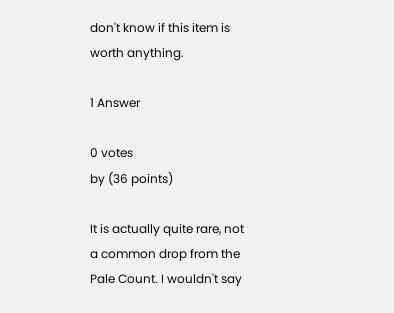don't know if this item is worth anything.

1 Answer

0 votes
by (36 points)

It is actually quite rare, not a common drop from the Pale Count. I wouldn't say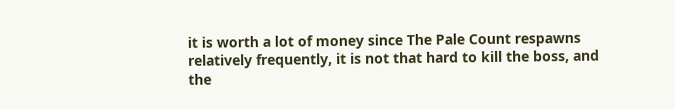it is worth a lot of money since The Pale Count respawns relatively frequently, it is not that hard to kill the boss, and the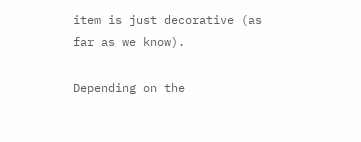item is just decorative (as far as we know).

Depending on the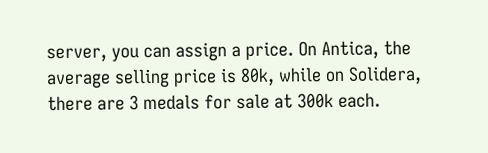server, you can assign a price. On Antica, the average selling price is 80k, while on Solidera, there are 3 medals for sale at 300k each.